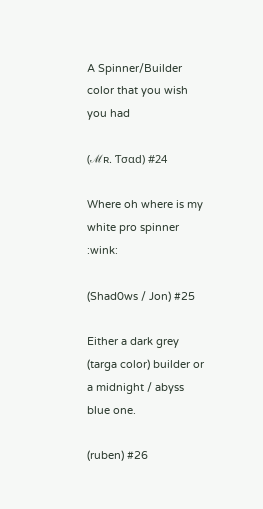A Spinner/Builder color that you wish you had

(ℳʀ. Ƭσαd) #24

Where oh where is my white pro spinner :wink:

(Shad0ws / Jon) #25

Either a dark grey (targa color) builder or a midnight / abyss blue one.

(ruben) #26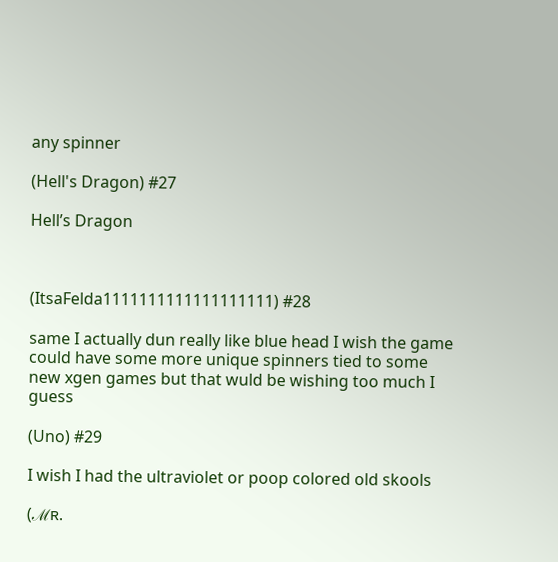any spinner

(Hell's Dragon) #27

Hell’s Dragon



(ItsaFelda1111111111111111111) #28

same I actually dun really like blue head I wish the game could have some more unique spinners tied to some new xgen games but that wuld be wishing too much I guess

(Uno) #29

I wish I had the ultraviolet or poop colored old skools

(ℳʀ.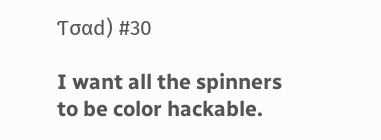Ƭσαd) #30

I want all the spinners to be color hackable.